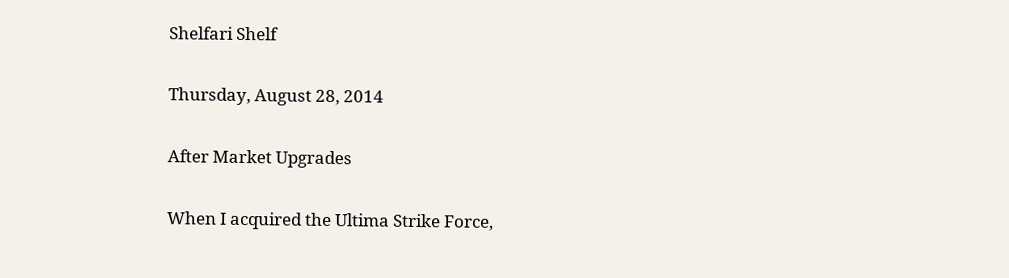Shelfari Shelf

Thursday, August 28, 2014

After Market Upgrades

When I acquired the Ultima Strike Force,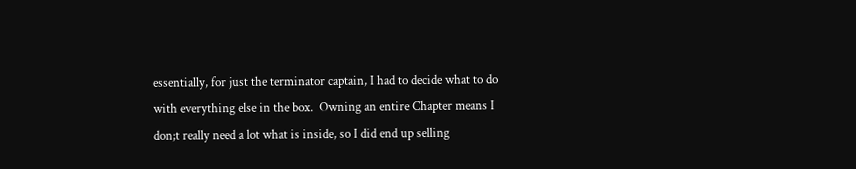essentially, for just the terminator captain, I had to decide what to do with everything else in the box.  Owning an entire Chapter means I don;t really need a lot what is inside, so I did end up selling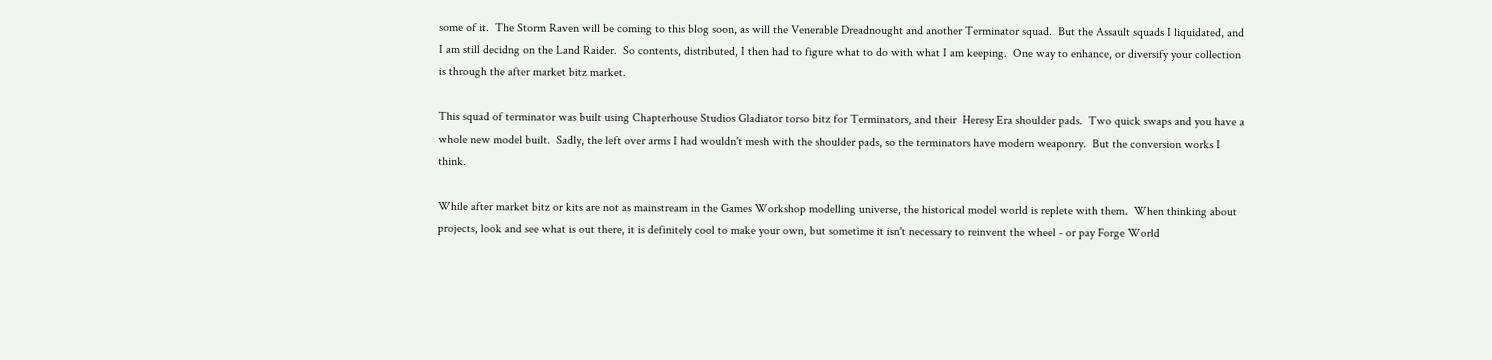some of it.  The Storm Raven will be coming to this blog soon, as will the Venerable Dreadnought and another Terminator squad.  But the Assault squads I liquidated, and I am still decidng on the Land Raider.  So contents, distributed, I then had to figure what to do with what I am keeping.  One way to enhance, or diversify your collection is through the after market bitz market.

This squad of terminator was built using Chapterhouse Studios Gladiator torso bitz for Terminators, and their  Heresy Era shoulder pads.  Two quick swaps and you have a whole new model built.  Sadly, the left over arms I had wouldn't mesh with the shoulder pads, so the terminators have modern weaponry.  But the conversion works I think.

While after market bitz or kits are not as mainstream in the Games Workshop modelling universe, the historical model world is replete with them.  When thinking about projects, look and see what is out there, it is definitely cool to make your own, but sometime it isn't necessary to reinvent the wheel - or pay Forge World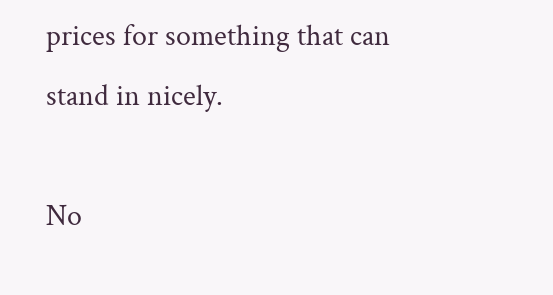prices for something that can stand in nicely.

No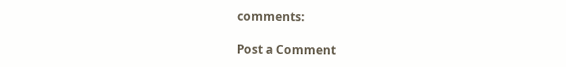comments:

Post a Comment